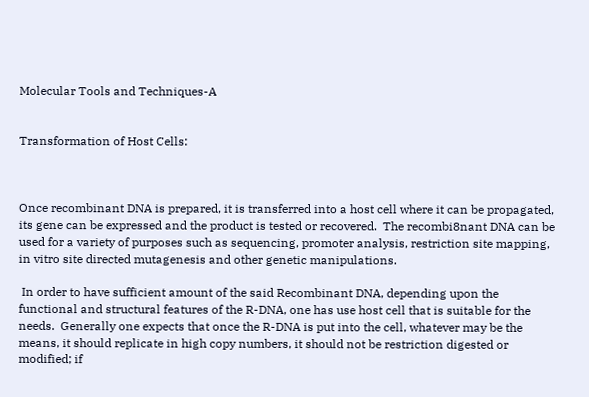Molecular Tools and Techniques-A


Transformation of Host Cells:



Once recombinant DNA is prepared, it is transferred into a host cell where it can be propagated, its gene can be expressed and the product is tested or recovered.  The recombi8nant DNA can be used for a variety of purposes such as sequencing, promoter analysis, restriction site mapping, in vitro site directed mutagenesis and other genetic manipulations.

 In order to have sufficient amount of the said Recombinant DNA, depending upon the functional and structural features of the R-DNA, one has use host cell that is suitable for the needs.  Generally one expects that once the R-DNA is put into the cell, whatever may be the means, it should replicate in high copy numbers, it should not be restriction digested or modified; if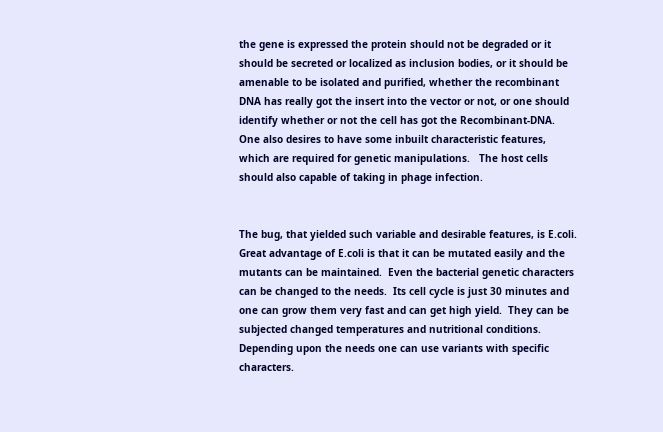the gene is expressed the protein should not be degraded or it should be secreted or localized as inclusion bodies, or it should be amenable to be isolated and purified, whether the recombinant DNA has really got the insert into the vector or not, or one should identify whether or not the cell has got the Recombinant-DNA.  One also desires to have some inbuilt characteristic features, which are required for genetic manipulations.   The host cells should also capable of taking in phage infection.


The bug, that yielded such variable and desirable features, is E.coli.  Great advantage of E.coli is that it can be mutated easily and the mutants can be maintained.  Even the bacterial genetic characters can be changed to the needs.  Its cell cycle is just 30 minutes and one can grow them very fast and can get high yield.  They can be subjected changed temperatures and nutritional conditions.  Depending upon the needs one can use variants with specific characters.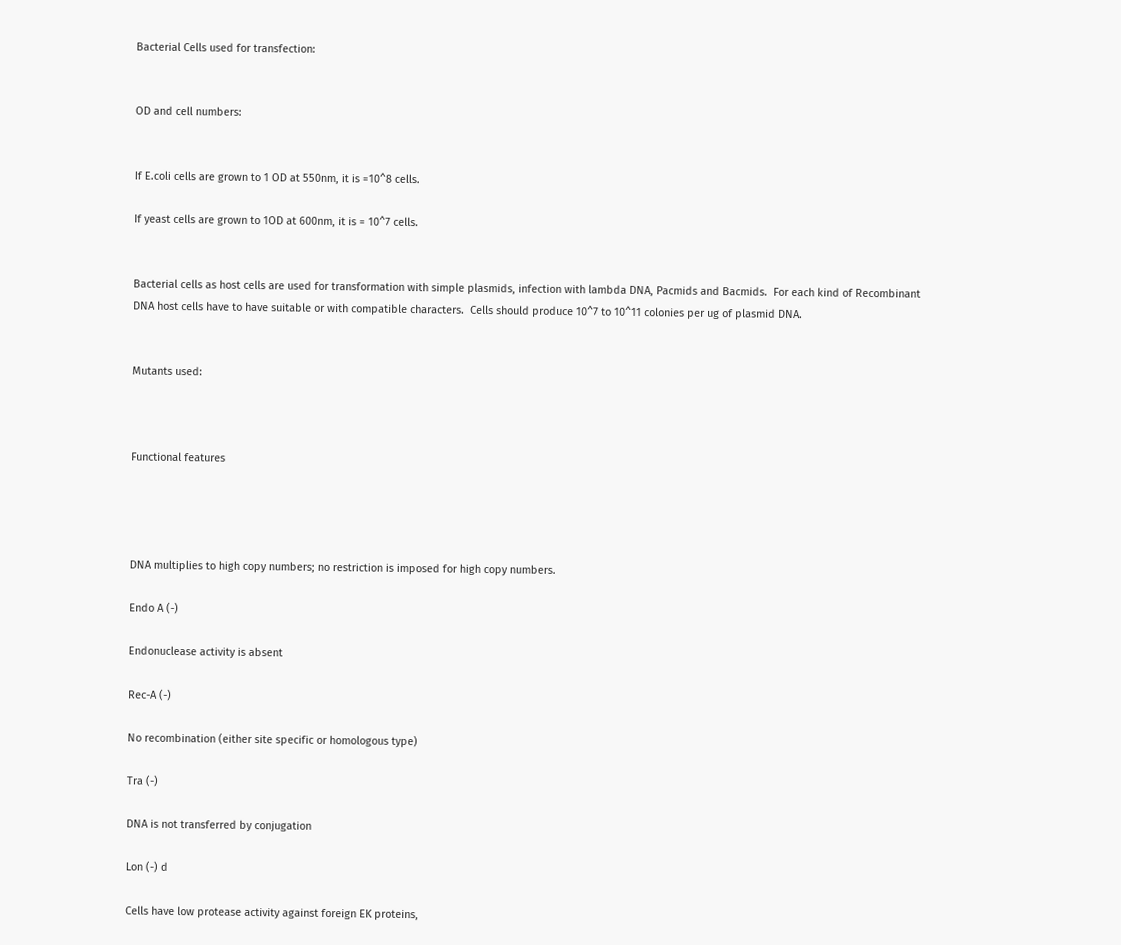Bacterial Cells used for transfection:


OD and cell numbers:


If E.coli cells are grown to 1 OD at 550nm, it is =10^8 cells.

If yeast cells are grown to 1OD at 600nm, it is = 10^7 cells.


Bacterial cells as host cells are used for transformation with simple plasmids, infection with lambda DNA, Pacmids and Bacmids.  For each kind of Recombinant DNA host cells have to have suitable or with compatible characters.  Cells should produce 10^7 to 10^11 colonies per ug of plasmid DNA.


Mutants used:



Functional features




DNA multiplies to high copy numbers; no restriction is imposed for high copy numbers.

Endo A (-)

Endonuclease activity is absent

Rec-A (-)

No recombination (either site specific or homologous type)

Tra (-)

DNA is not transferred by conjugation

Lon (-) d

Cells have low protease activity against foreign EK proteins,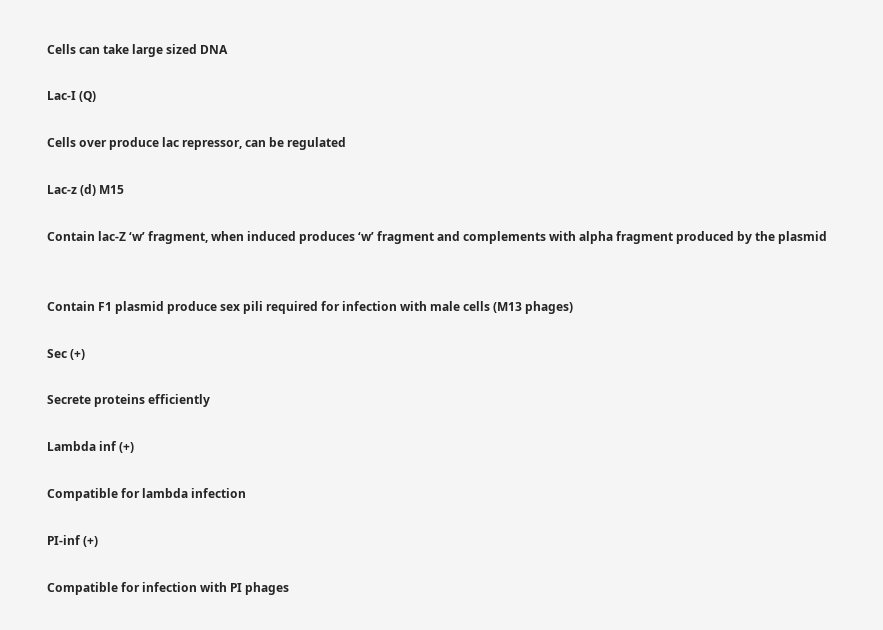Cells can take large sized DNA

Lac-I (Q)

Cells over produce lac repressor, can be regulated

Lac-z (d) M15

Contain lac-Z ‘w’ fragment, when induced produces ‘w’ fragment and complements with alpha fragment produced by the plasmid


Contain F1 plasmid produce sex pili required for infection with male cells (M13 phages)

Sec (+)

Secrete proteins efficiently

Lambda inf (+)

Compatible for lambda infection

PI-inf (+)

Compatible for infection with PI phages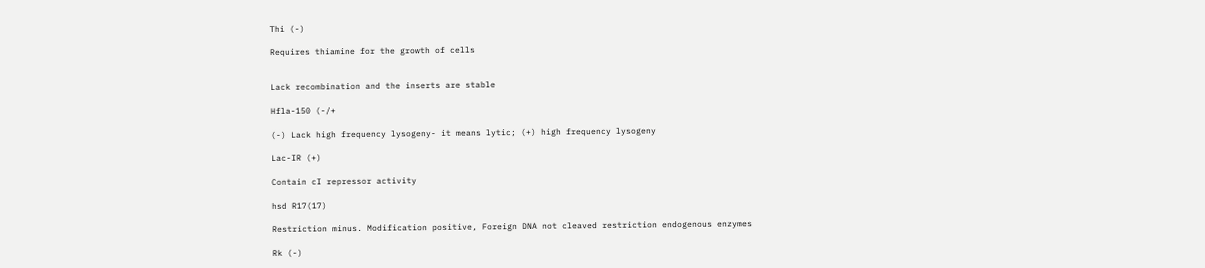Thi (-)

Requires thiamine for the growth of cells


Lack recombination and the inserts are stable

Hfla-150 (-/+

(-) Lack high frequency lysogeny- it means lytic; (+) high frequency lysogeny

Lac-IR (+)

Contain cI repressor activity

hsd R17(17)

Restriction minus. Modification positive, Foreign DNA not cleaved restriction endogenous enzymes

Rk (-)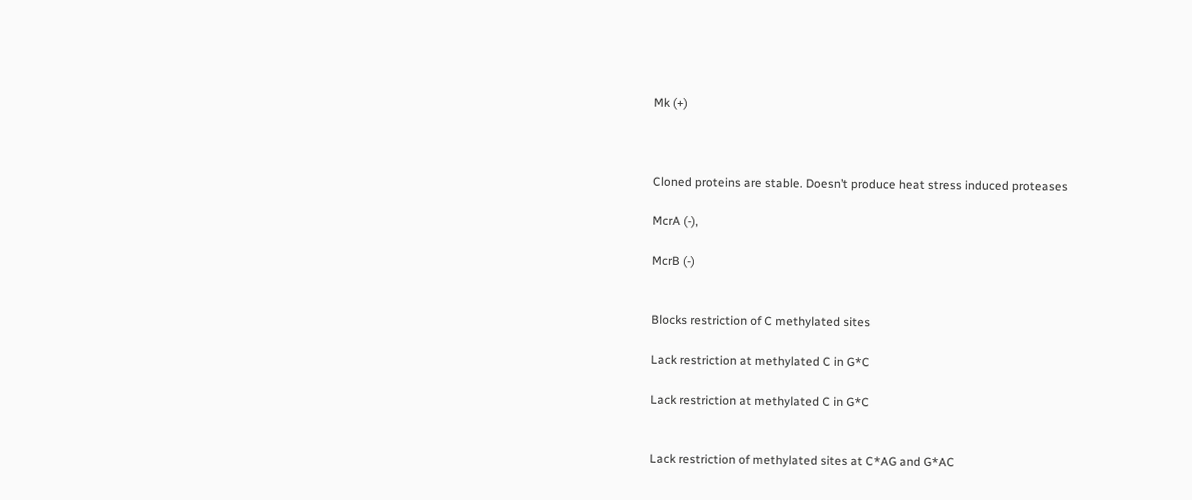Mk (+)



Cloned proteins are stable. Doesn’t produce heat stress induced proteases

McrA (-),

McrB (-)


Blocks restriction of C methylated sites

Lack restriction at methylated C in G*C

Lack restriction at methylated C in G*C


Lack restriction of methylated sites at C*AG and G*AC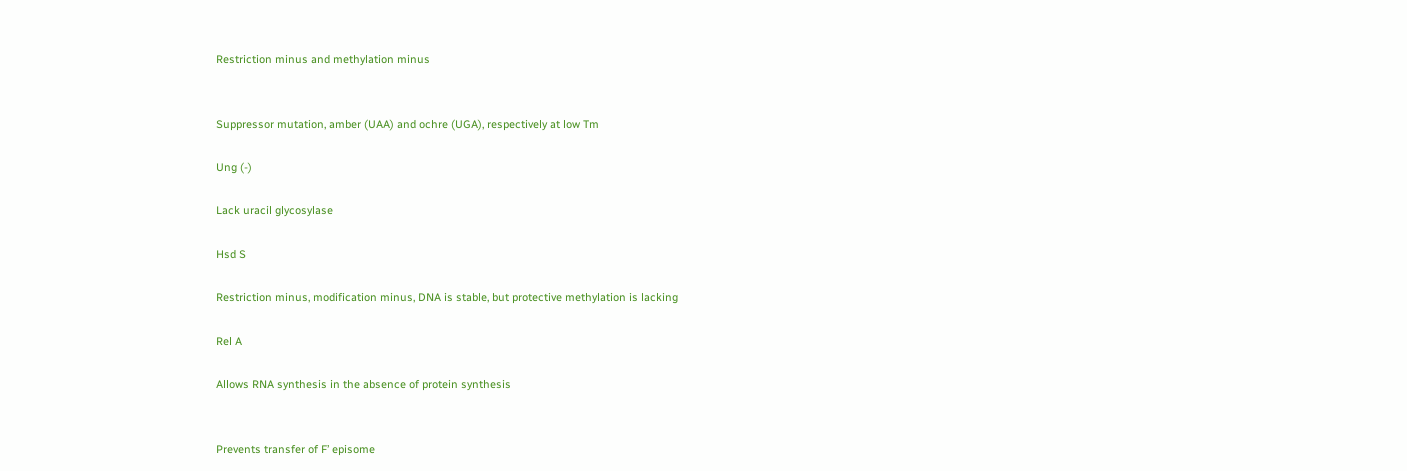Restriction minus and methylation minus


Suppressor mutation, amber (UAA) and ochre (UGA), respectively at low Tm

Ung (-)

Lack uracil glycosylase

Hsd S

Restriction minus, modification minus, DNA is stable, but protective methylation is lacking

Rel A

Allows RNA synthesis in the absence of protein synthesis


Prevents transfer of F’ episome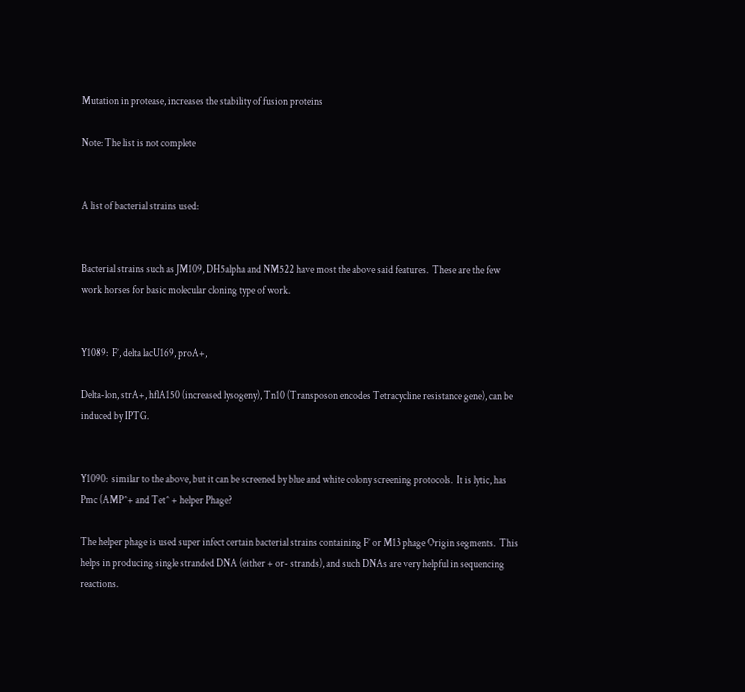Mutation in protease, increases the stability of fusion proteins

Note: The list is not complete


A list of bacterial strains used:


Bacterial strains such as JM109, DH5alpha and NM522 have most the above said features.  These are the few work horses for basic molecular cloning type of work.


Y1089:  F’, delta lacU169, proA+,

Delta-lon, strA+, hflA150 (increased lysogeny), Tn10 (Transposon encodes Tetracycline resistance gene), can be induced by IPTG.


Y1090:  similar to the above, but it can be screened by blue and white colony screening protocols.  It is lytic, has Pmc (AMP^+ and Tet^ + helper Phage?

The helper phage is used super infect certain bacterial strains containing F’ or M13 phage Origin segments.  This helps in producing single stranded DNA (either + or- strands), and such DNAs are very helpful in sequencing reactions.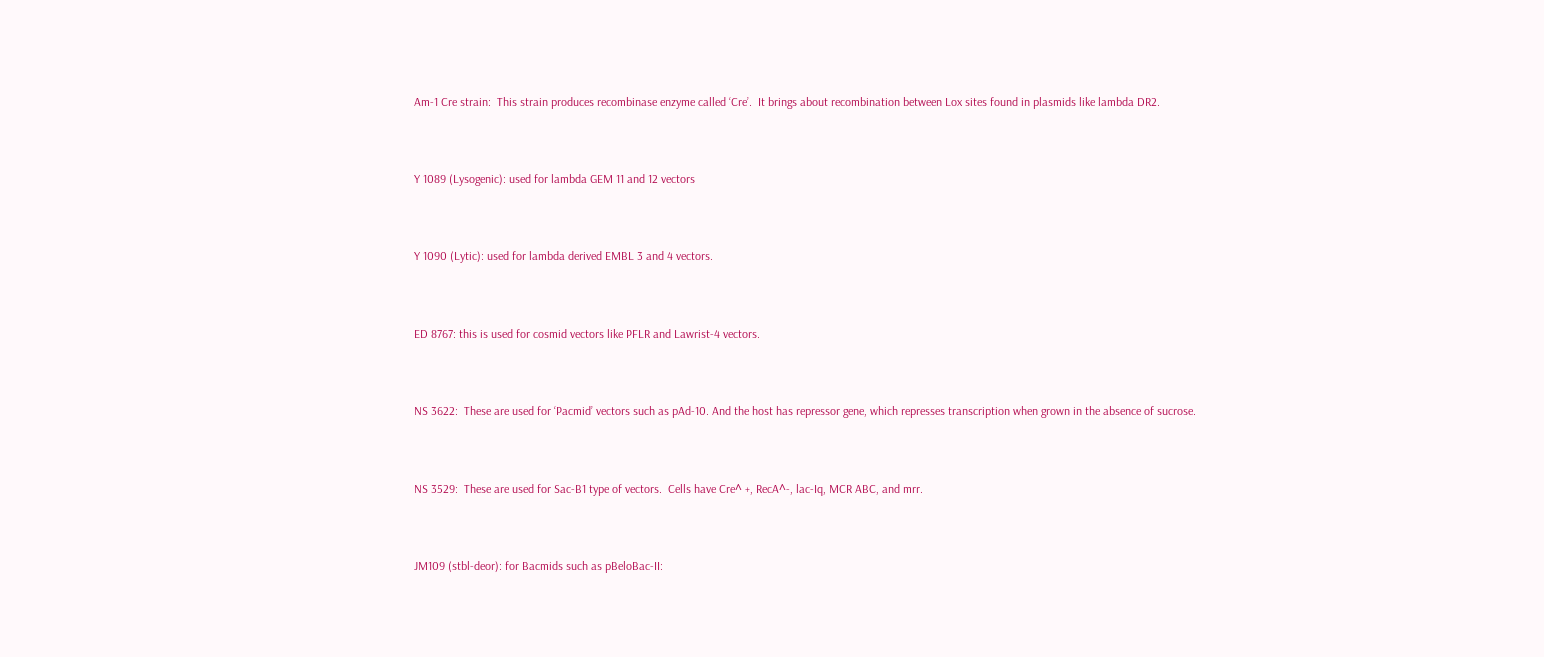Am-1 Cre strain:  This strain produces recombinase enzyme called ‘Cre’.  It brings about recombination between Lox sites found in plasmids like lambda DR2.


Y 1089 (Lysogenic): used for lambda GEM 11 and 12 vectors


Y 1090 (Lytic): used for lambda derived EMBL 3 and 4 vectors.


ED 8767: this is used for cosmid vectors like PFLR and Lawrist-4 vectors.


NS 3622:  These are used for ‘Pacmid’ vectors such as pAd-10. And the host has repressor gene, which represses transcription when grown in the absence of sucrose.


NS 3529:  These are used for Sac-B1 type of vectors.  Cells have Cre^ +, RecA^-, lac-Iq, MCR ABC, and mrr.


JM109 (stbl-deor): for Bacmids such as pBeloBac-II: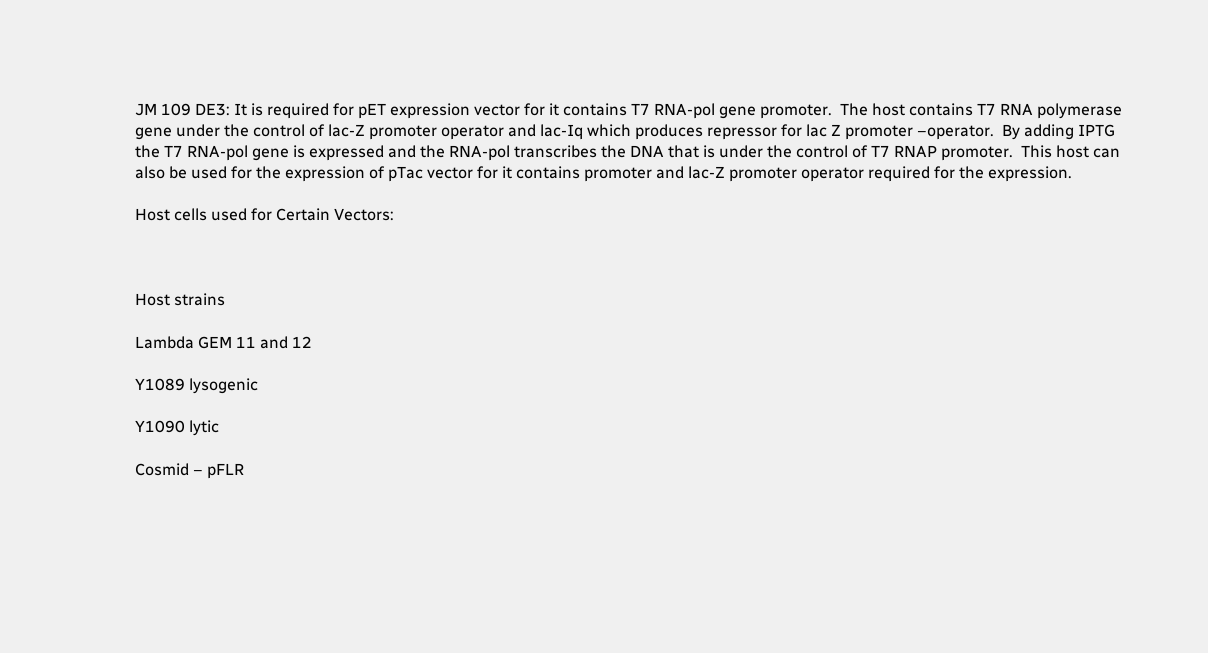JM 109 DE3: It is required for pET expression vector for it contains T7 RNA-pol gene promoter.  The host contains T7 RNA polymerase gene under the control of lac-Z promoter operator and lac-Iq which produces repressor for lac Z promoter –operator.  By adding IPTG the T7 RNA-pol gene is expressed and the RNA-pol transcribes the DNA that is under the control of T7 RNAP promoter.  This host can also be used for the expression of pTac vector for it contains promoter and lac-Z promoter operator required for the expression.

Host cells used for Certain Vectors:



Host strains

Lambda GEM 11 and 12

Y1089 lysogenic

Y1090 lytic

Cosmid – pFLR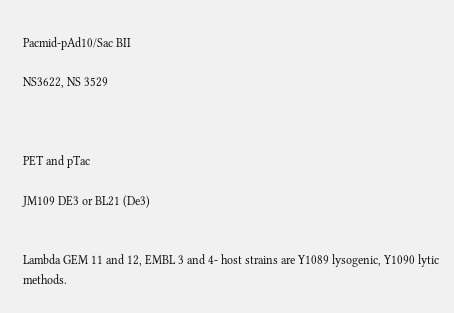Pacmid-pAd10/Sac BII

NS3622, NS 3529



PET and pTac

JM109 DE3 or BL21 (De3)


Lambda GEM 11 and 12, EMBL 3 and 4- host strains are Y1089 lysogenic, Y1090 lytic methods.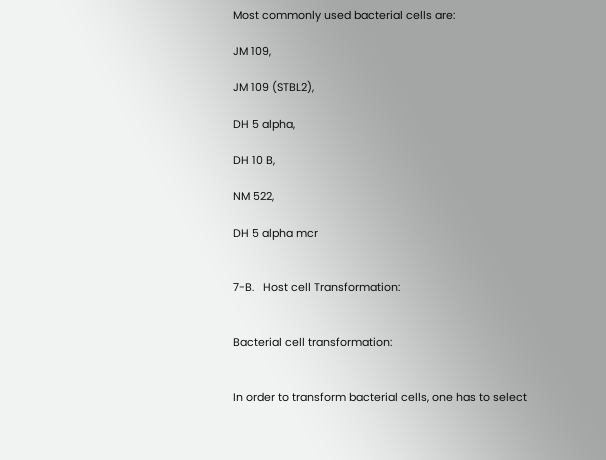Most commonly used bacterial cells are:

JM 109,

JM 109 (STBL2),

DH 5 alpha,

DH 10 B,

NM 522,

DH 5 alpha mcr


7-B.   Host cell Transformation:


Bacterial cell transformation:


In order to transform bacterial cells, one has to select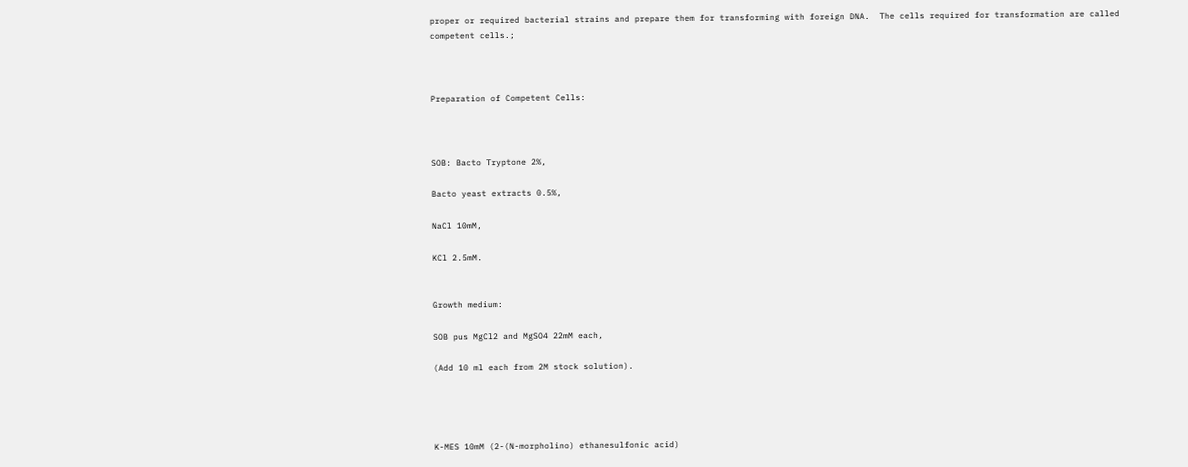proper or required bacterial strains and prepare them for transforming with foreign DNA.  The cells required for transformation are called competent cells.;



Preparation of Competent Cells:



SOB: Bacto Tryptone 2%,

Bacto yeast extracts 0.5%,

NaCl 10mM,

KCl 2.5mM.


Growth medium:

SOB pus MgCl2 and MgSO4 22mM each,

(Add 10 ml each from 2M stock solution).




K-MES 10mM (2-(N-morpholino) ethanesulfonic acid)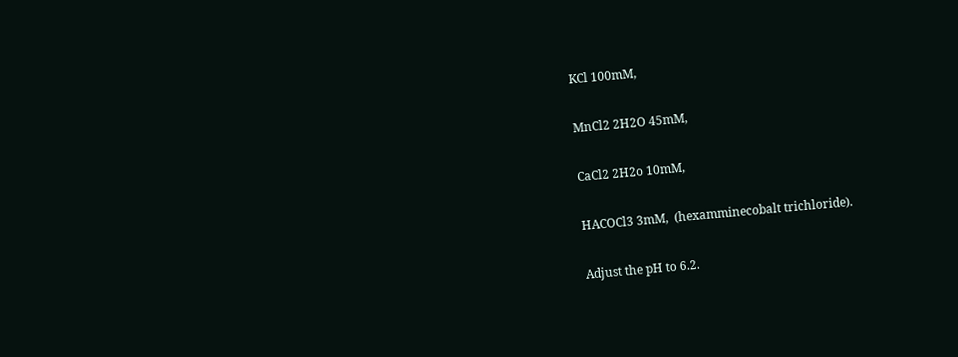KCl 100mM,

MnCl2 2H2O 45mM,

CaCl2 2H2o 10mM,

HACOCl3 3mM,  (hexamminecobalt trichloride).

Adjust the pH to 6.2.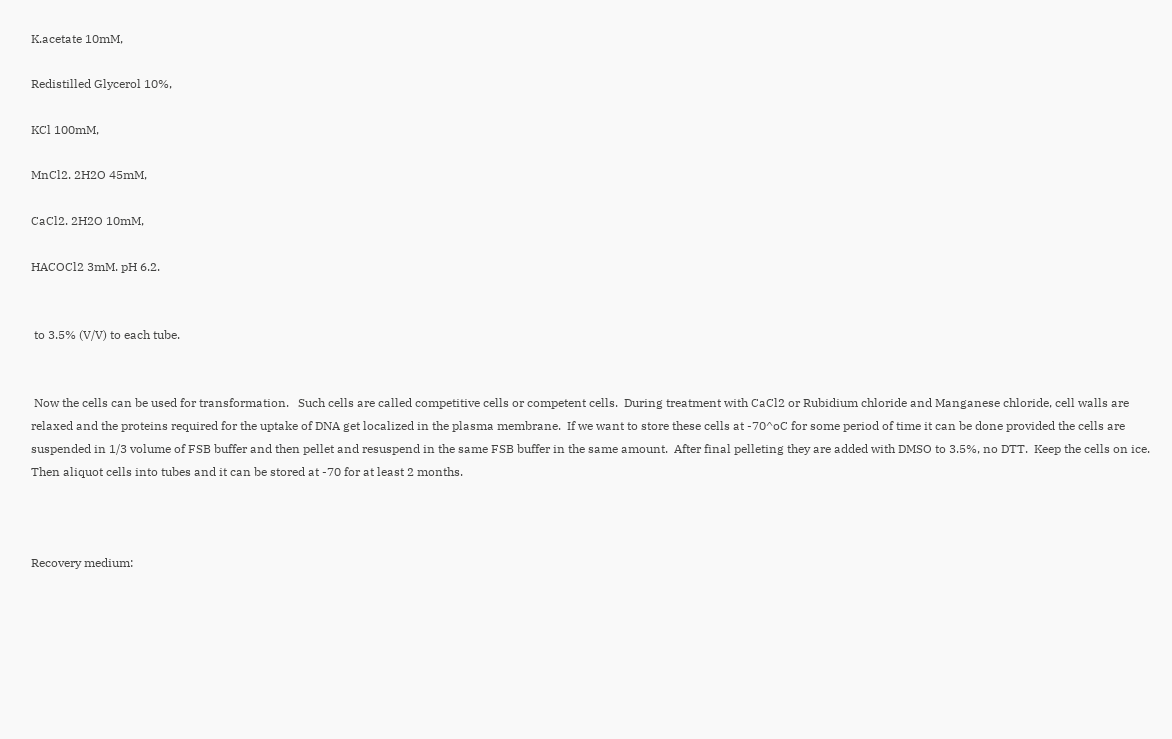K.acetate 10mM,

Redistilled Glycerol 10%,

KCl 100mM,

MnCl2. 2H2O 45mM,

CaCl2. 2H2O 10mM,

HACOCl2 3mM. pH 6.2.


 to 3.5% (V/V) to each tube.


 Now the cells can be used for transformation.   Such cells are called competitive cells or competent cells.  During treatment with CaCl2 or Rubidium chloride and Manganese chloride, cell walls are relaxed and the proteins required for the uptake of DNA get localized in the plasma membrane.  If we want to store these cells at -70^oC for some period of time it can be done provided the cells are suspended in 1/3 volume of FSB buffer and then pellet and resuspend in the same FSB buffer in the same amount.  After final pelleting they are added with DMSO to 3.5%, no DTT.  Keep the cells on ice.  Then aliquot cells into tubes and it can be stored at -70 for at least 2 months.



Recovery medium: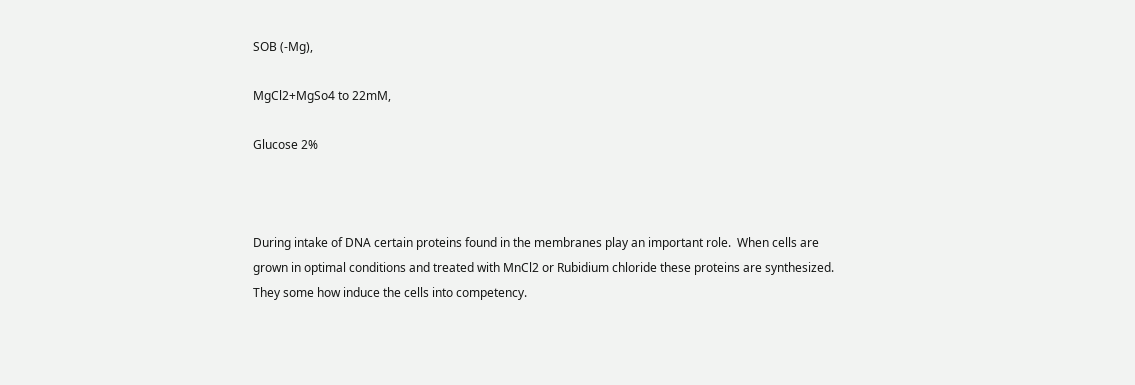SOB (-Mg),

MgCl2+MgSo4 to 22mM,

Glucose 2%



During intake of DNA certain proteins found in the membranes play an important role.  When cells are grown in optimal conditions and treated with MnCl2 or Rubidium chloride these proteins are synthesized.  They some how induce the cells into competency.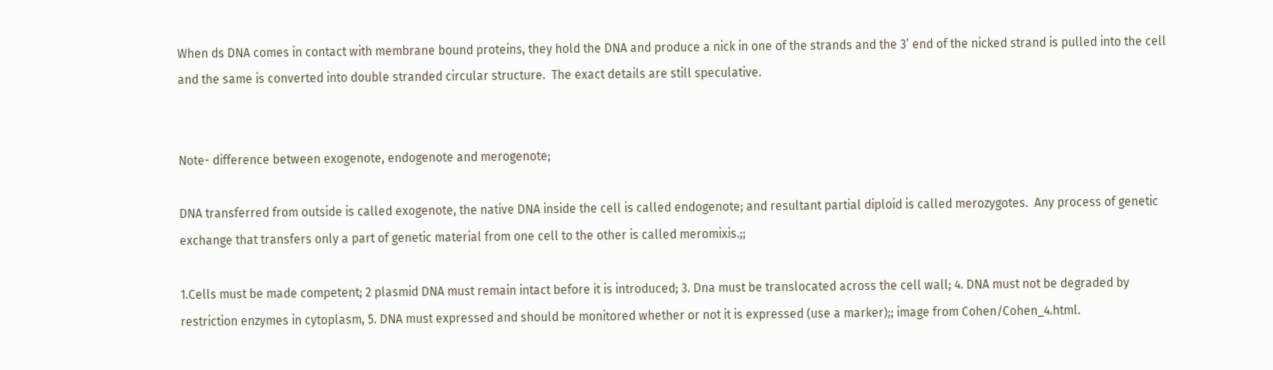When ds DNA comes in contact with membrane bound proteins, they hold the DNA and produce a nick in one of the strands and the 3’ end of the nicked strand is pulled into the cell and the same is converted into double stranded circular structure.  The exact details are still speculative.


Note- difference between exogenote, endogenote and merogenote;

DNA transferred from outside is called exogenote, the native DNA inside the cell is called endogenote; and resultant partial diploid is called merozygotes.  Any process of genetic exchange that transfers only a part of genetic material from one cell to the other is called meromixis.;;

1.Cells must be made competent; 2 plasmid DNA must remain intact before it is introduced; 3. Dna must be translocated across the cell wall; 4. DNA must not be degraded by restriction enzymes in cytoplasm, 5. DNA must expressed and should be monitored whether or not it is expressed (use a marker);; image from Cohen/Cohen_4.html.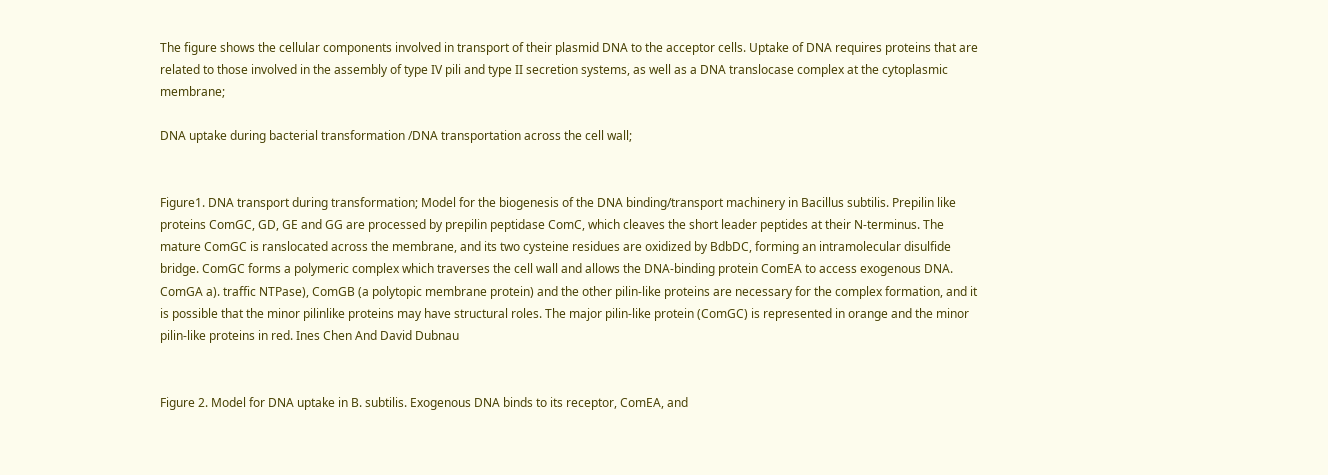The figure shows the cellular components involved in transport of their plasmid DNA to the acceptor cells. Uptake of DNA requires proteins that are related to those involved in the assembly of type IV pili and type II secretion systems, as well as a DNA translocase complex at the cytoplasmic membrane;

DNA uptake during bacterial transformation /DNA transportation across the cell wall;


Figure1. DNA transport during transformation; Model for the biogenesis of the DNA binding/transport machinery in Bacillus subtilis. Prepilin like proteins ComGC, GD, GE and GG are processed by prepilin peptidase ComC, which cleaves the short leader peptides at their N-terminus. The mature ComGC is ranslocated across the membrane, and its two cysteine residues are oxidized by BdbDC, forming an intramolecular disulfide bridge. ComGC forms a polymeric complex which traverses the cell wall and allows the DNA-binding protein ComEA to access exogenous DNA. ComGA a). traffic NTPase), ComGB (a polytopic membrane protein) and the other pilin-like proteins are necessary for the complex formation, and it is possible that the minor pilinlike proteins may have structural roles. The major pilin-like protein (ComGC) is represented in orange and the minor pilin-like proteins in red. Ines Chen And David Dubnau


Figure 2. Model for DNA uptake in B. subtilis. Exogenous DNA binds to its receptor, ComEA, and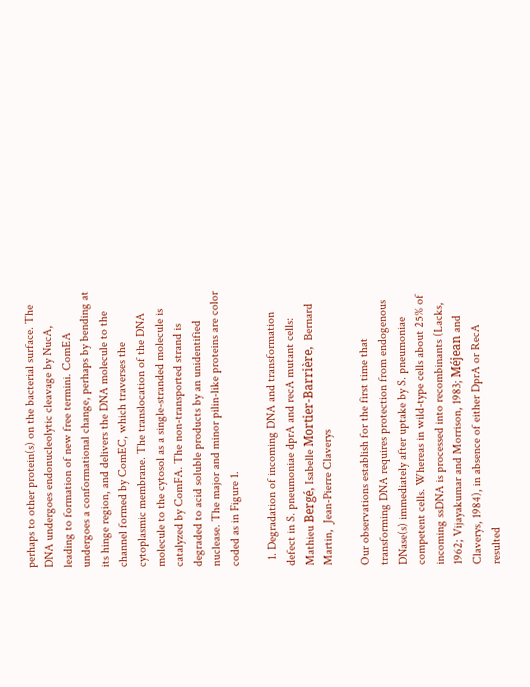perhaps to other protein(s) on the bacterial surface. The DNA undergoes endonucleolytic cleavage by NucA, leading to formation of new free termini. ComEA undergoes a conformational change, perhaps by bending at its hinge region, and delivers the DNA molecule to the channel formed by ComEC, which traverses the cytoplasmic membrane. The translocation of the DNA molecule to the cytosol as a single-stranded molecule is catalyzed by ComFA. The non-transported strand is degraded to acid soluble products by an unidentified nuclease. The major and minor pilin-like proteins are color coded as in Figure 1.

  1. Degradation of incoming DNA and transformation defect in S. pneumoniae dprA and recA mutant cells: Mathieu Bergé, Isabelle Mortier-Barrière,  Bernard Martin,  Jean-Pierre Claverys

Our observations establish for the first time that transforming DNA requires protection from endogenous DNase(s) immediately after uptake by S. pneumoniae competent cells. Whereas in wild-type cells about 25% of incoming ssDNA is processed into recombinants (Lacks, 1962; Vijayakumar and Morrison, 1983; Méjean and Claverys, 1984), in absence of either DprA or RecA resulted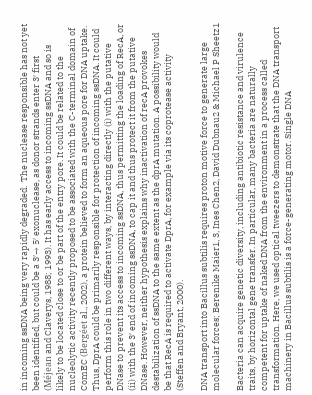in incoming ssDNA being very rapidly degraded.  The nuclease responsible has not yet been identified, but could be a 3′→ 5′ exonuclease, as donor strands enter 3′ first (Méjean and Claverys, 1988; 1993). It has early access to incoming ssDNA and so is likely to be located close to or be part of the entry pore. It could be related to the nucleolytic activity recently proposed to be associated with the C-terminal domain of ComEC (Bergéet al., 2002), a protein believed to form an aqueous pore for DNA uptake. Thus, DprA could be primarily responsible for protection of incoming ssDNA. It could perform this role in two different ways, by interacting directly (i) with the putative DNase to prevent its access to incoming ssDNA, thus permitting the loading of RecA, or (ii) with the 3′ end of incoming ssDNA, to cap it and thus protect it from the putative DNase. However, neither hypothesis explains why inactivation of recA provokes destabilization of ssDNA to the same extent as the dprA mutation. A possibility would be that RecA is required to activate DprA, for example via its coprotease activity (Steffen and Bryant, 2000).

DNA transport into Bacillus subtilis requires proton motive force to generate large molecular forces; Berenike Maier1, 3, Ines Chen2, David Dubnau2 & Michael P Sheetz1

Bacteria can acquire genetic diversity, including antibiotic resistance and virulence traits, by horizontal gene transfer. In particular, many bacteria are naturally competent for uptake of naked DNA from the environment in a process called transformation. Here, we used optical tweezers to demonstrate that the DNA transport machinery in Bacillus subtilis is a force-generating motor. Single DNA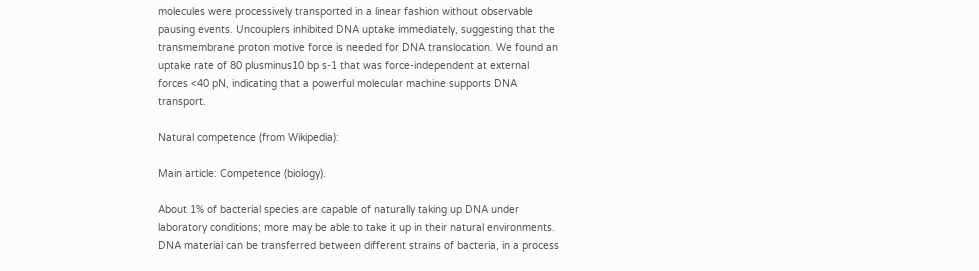molecules were processively transported in a linear fashion without observable pausing events. Uncouplers inhibited DNA uptake immediately, suggesting that the transmembrane proton motive force is needed for DNA translocation. We found an uptake rate of 80 plusminus10 bp s-1 that was force-independent at external forces <40 pN, indicating that a powerful molecular machine supports DNA transport.

Natural competence (from Wikipedia):

Main article: Competence (biology).

About 1% of bacterial species are capable of naturally taking up DNA under laboratory conditions; more may be able to take it up in their natural environments. DNA material can be transferred between different strains of bacteria, in a process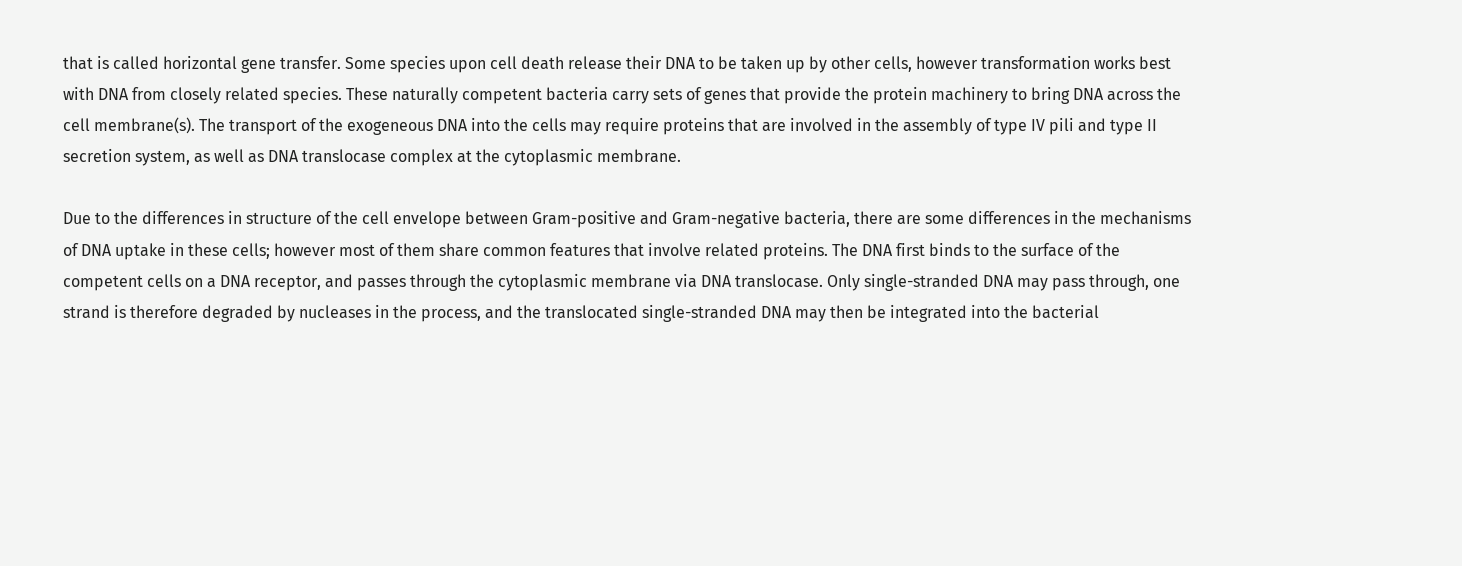that is called horizontal gene transfer. Some species upon cell death release their DNA to be taken up by other cells, however transformation works best with DNA from closely related species. These naturally competent bacteria carry sets of genes that provide the protein machinery to bring DNA across the cell membrane(s). The transport of the exogeneous DNA into the cells may require proteins that are involved in the assembly of type IV pili and type II secretion system, as well as DNA translocase complex at the cytoplasmic membrane.

Due to the differences in structure of the cell envelope between Gram-positive and Gram-negative bacteria, there are some differences in the mechanisms of DNA uptake in these cells; however most of them share common features that involve related proteins. The DNA first binds to the surface of the competent cells on a DNA receptor, and passes through the cytoplasmic membrane via DNA translocase. Only single-stranded DNA may pass through, one strand is therefore degraded by nucleases in the process, and the translocated single-stranded DNA may then be integrated into the bacterial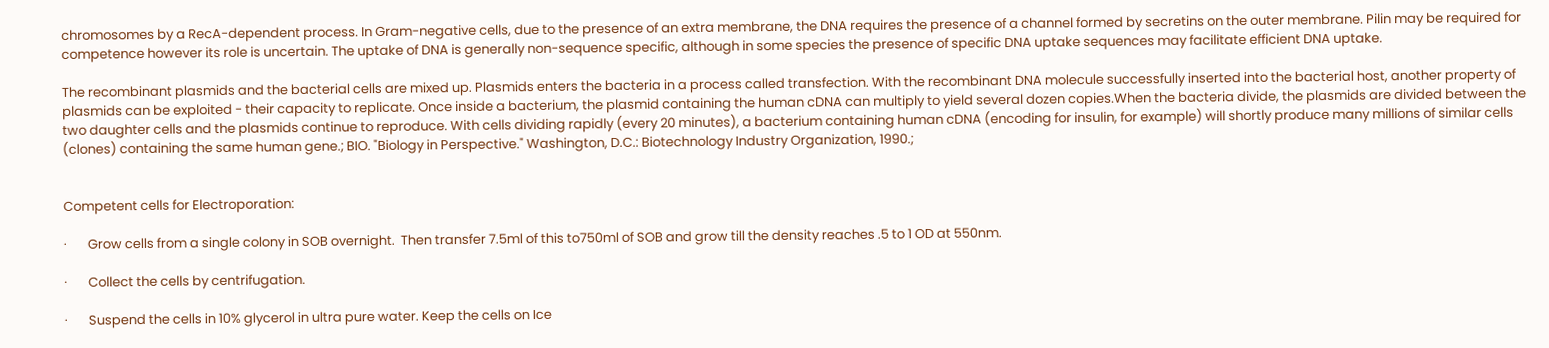chromosomes by a RecA-dependent process. In Gram-negative cells, due to the presence of an extra membrane, the DNA requires the presence of a channel formed by secretins on the outer membrane. Pilin may be required for competence however its role is uncertain. The uptake of DNA is generally non-sequence specific, although in some species the presence of specific DNA uptake sequences may facilitate efficient DNA uptake.

The recombinant plasmids and the bacterial cells are mixed up. Plasmids enters the bacteria in a process called transfection. With the recombinant DNA molecule successfully inserted into the bacterial host, another property of plasmids can be exploited - their capacity to replicate. Once inside a bacterium, the plasmid containing the human cDNA can multiply to yield several dozen copies.When the bacteria divide, the plasmids are divided between the two daughter cells and the plasmids continue to reproduce. With cells dividing rapidly (every 20 minutes), a bacterium containing human cDNA (encoding for insulin, for example) will shortly produce many millions of similar cells (clones) containing the same human gene.; BIO. "Biology in Perspective." Washington, D.C.: Biotechnology Industry Organization, 1990.;


Competent cells for Electroporation:

·       Grow cells from a single colony in SOB overnight.  Then transfer 7.5ml of this to750ml of SOB and grow till the density reaches .5 to 1 OD at 550nm.

·       Collect the cells by centrifugation.

·       Suspend the cells in 10% glycerol in ultra pure water. Keep the cells on Ice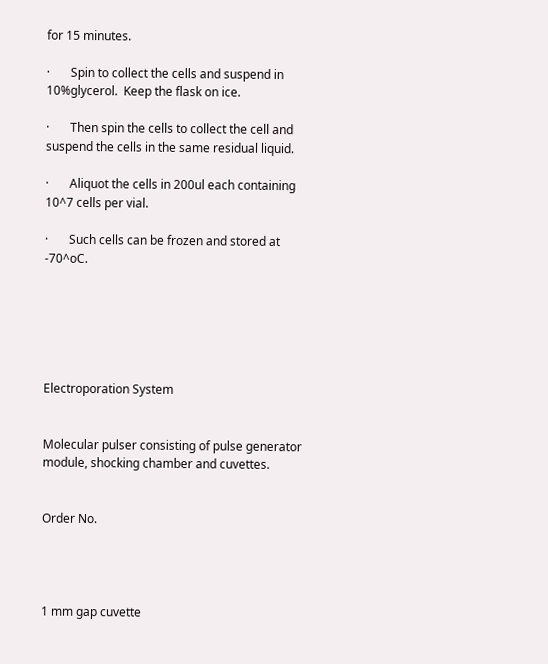for 15 minutes.

·       Spin to collect the cells and suspend in 10%glycerol.  Keep the flask on ice.

·       Then spin the cells to collect the cell and suspend the cells in the same residual liquid.

·       Aliquot the cells in 200ul each containing 10^7 cells per vial.

·       Such cells can be frozen and stored at -70^oC.






Electroporation System


Molecular pulser consisting of pulse generator module, shocking chamber and cuvettes.


Order No.




1 mm gap cuvette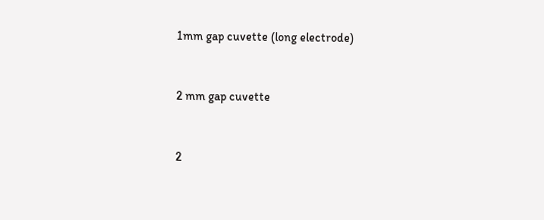1mm gap cuvette (long electrode)



2 mm gap cuvette



2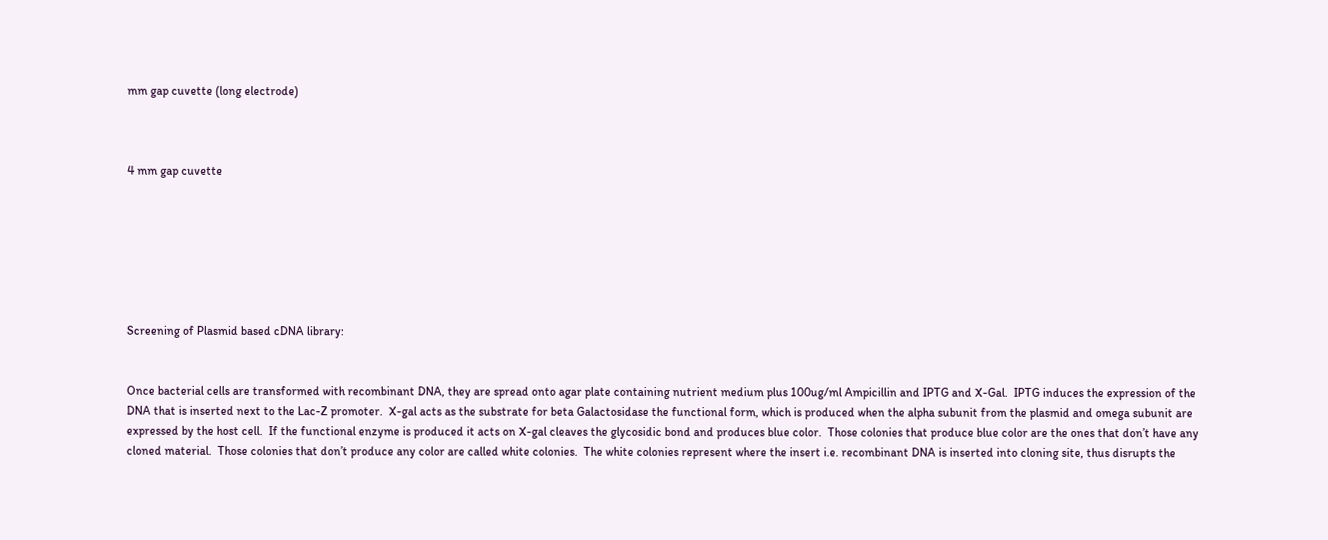mm gap cuvette (long electrode)



4 mm gap cuvette







Screening of Plasmid based cDNA library:


Once bacterial cells are transformed with recombinant DNA, they are spread onto agar plate containing nutrient medium plus 100ug/ml Ampicillin and IPTG and X-Gal.  IPTG induces the expression of the DNA that is inserted next to the Lac-Z promoter.  X-gal acts as the substrate for beta Galactosidase the functional form, which is produced when the alpha subunit from the plasmid and omega subunit are expressed by the host cell.  If the functional enzyme is produced it acts on X-gal cleaves the glycosidic bond and produces blue color.  Those colonies that produce blue color are the ones that don’t have any cloned material.  Those colonies that don’t produce any color are called white colonies.  The white colonies represent where the insert i.e. recombinant DNA is inserted into cloning site, thus disrupts the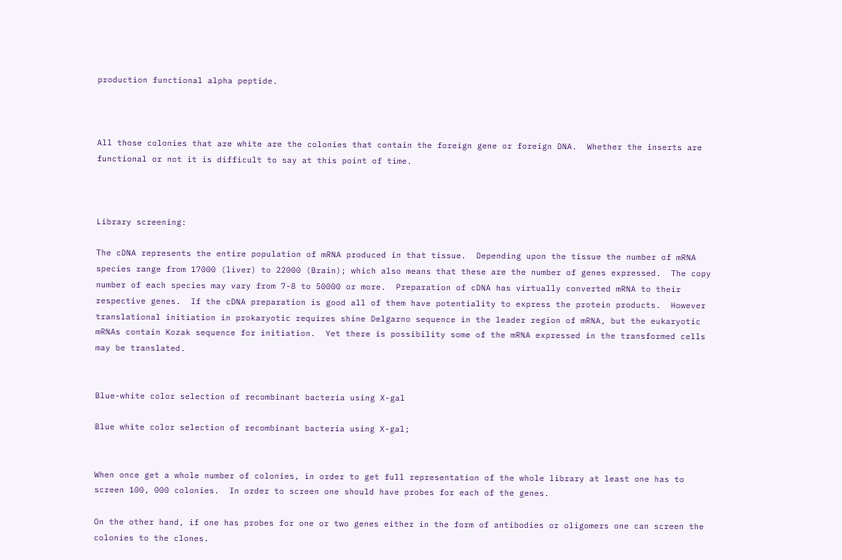production functional alpha peptide.



All those colonies that are white are the colonies that contain the foreign gene or foreign DNA.  Whether the inserts are functional or not it is difficult to say at this point of time.



Library screening:

The cDNA represents the entire population of mRNA produced in that tissue.  Depending upon the tissue the number of mRNA species range from 17000 (liver) to 22000 (Brain); which also means that these are the number of genes expressed.  The copy number of each species may vary from 7-8 to 50000 or more.  Preparation of cDNA has virtually converted mRNA to their respective genes.  If the cDNA preparation is good all of them have potentiality to express the protein products.  However translational initiation in prokaryotic requires shine Delgarno sequence in the leader region of mRNA, but the eukaryotic mRNAs contain Kozak sequence for initiation.  Yet there is possibility some of the mRNA expressed in the transformed cells may be translated.


Blue-white color selection of recombinant bacteria using X-gal

Blue white color selection of recombinant bacteria using X-gal;


When once get a whole number of colonies, in order to get full representation of the whole library at least one has to screen 100, 000 colonies.  In order to screen one should have probes for each of the genes.

On the other hand, if one has probes for one or two genes either in the form of antibodies or oligomers one can screen the colonies to the clones.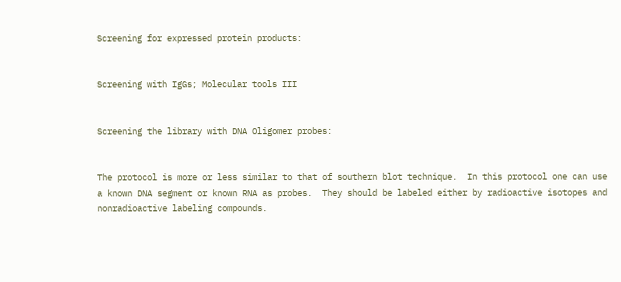Screening for expressed protein products:


Screening with IgGs; Molecular tools III


Screening the library with DNA Oligomer probes:


The protocol is more or less similar to that of southern blot technique.  In this protocol one can use a known DNA segment or known RNA as probes.  They should be labeled either by radioactive isotopes and nonradioactive labeling compounds.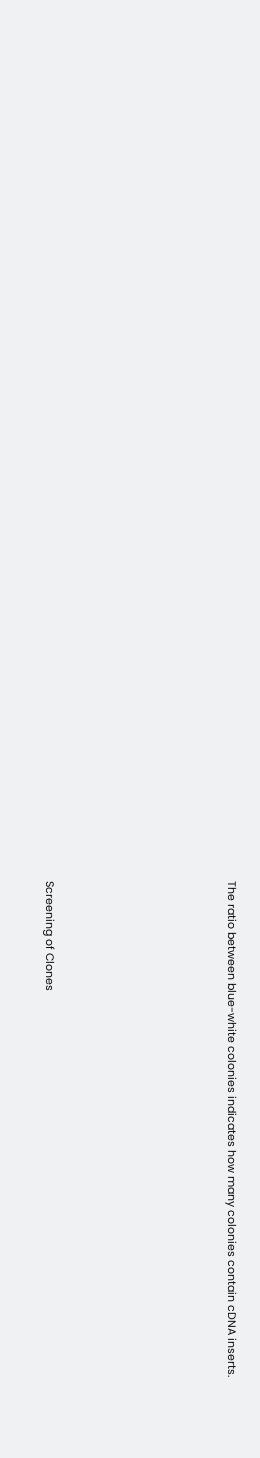The ratio between blue-white colonies indicates how many colonies contain cDNA inserts.







Screening of Clones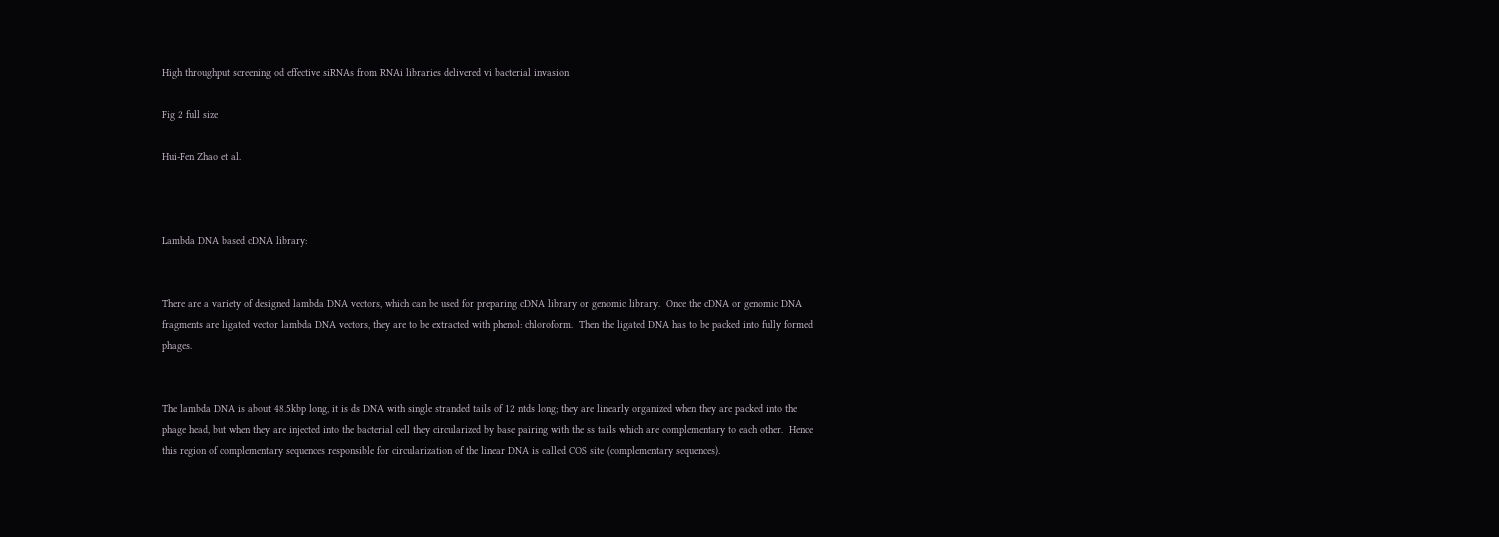High throughput screening od effective siRNAs from RNAi libraries delivered vi bacterial invasion

Fig 2 full size

Hui-Fen Zhao et al.



Lambda DNA based cDNA library:


There are a variety of designed lambda DNA vectors, which can be used for preparing cDNA library or genomic library.  Once the cDNA or genomic DNA fragments are ligated vector lambda DNA vectors, they are to be extracted with phenol: chloroform.  Then the ligated DNA has to be packed into fully formed phages.


The lambda DNA is about 48.5kbp long, it is ds DNA with single stranded tails of 12 ntds long; they are linearly organized when they are packed into the phage head, but when they are injected into the bacterial cell they circularized by base pairing with the ss tails which are complementary to each other.  Hence this region of complementary sequences responsible for circularization of the linear DNA is called COS site (complementary sequences).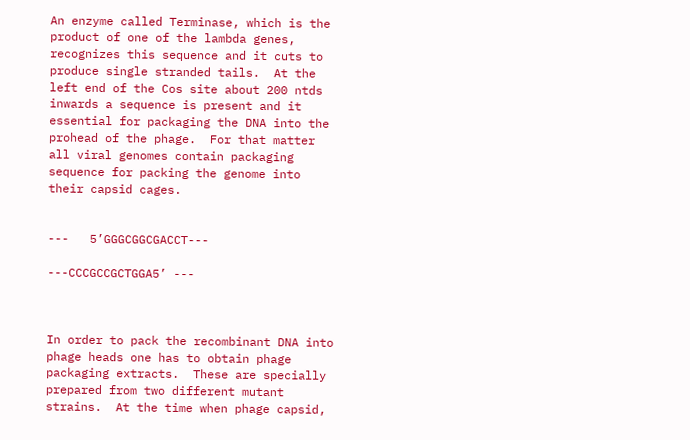An enzyme called Terminase, which is the product of one of the lambda genes, recognizes this sequence and it cuts to produce single stranded tails.  At the left end of the Cos site about 200 ntds inwards a sequence is present and it essential for packaging the DNA into the prohead of the phage.  For that matter all viral genomes contain packaging sequence for packing the genome into their capsid cages.


---   5’GGGCGGCGACCT---

---CCCGCCGCTGGA5’ ---



In order to pack the recombinant DNA into phage heads one has to obtain phage packaging extracts.  These are specially prepared from two different mutant strains.  At the time when phage capsid,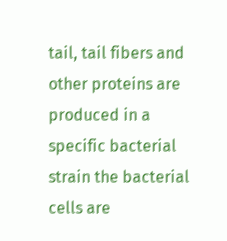tail, tail fibers and other proteins are produced in a specific bacterial strain the bacterial cells are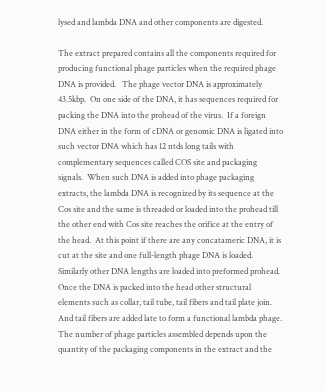lysed and lambda DNA and other components are digested.

The extract prepared contains all the components required for producing functional phage particles when the required phage DNA is provided.   The phage vector DNA is approximately 43.5kbp.  On one side of the DNA, it has sequences required for packing the DNA into the prohead of the virus.  If a foreign DNA either in the form of cDNA or genomic DNA is ligated into such vector DNA which has 12 ntds long tails with complementary sequences called COS site and packaging signals.  When such DNA is added into phage packaging extracts, the lambda DNA is recognized by its sequence at the Cos site and the same is threaded or loaded into the prohead till the other end with Cos site reaches the orifice at the entry of the head.  At this point if there are any concatameric DNA, it is cut at the site and one full-length phage DNA is loaded.  Similarly other DNA lengths are loaded into preformed prohead.  Once the DNA is packed into the head other structural elements such as collar, tail tube, tail fibers and tail plate join.  And tail fibers are added late to form a functional lambda phage.  The number of phage particles assembled depends upon the quantity of the packaging components in the extract and the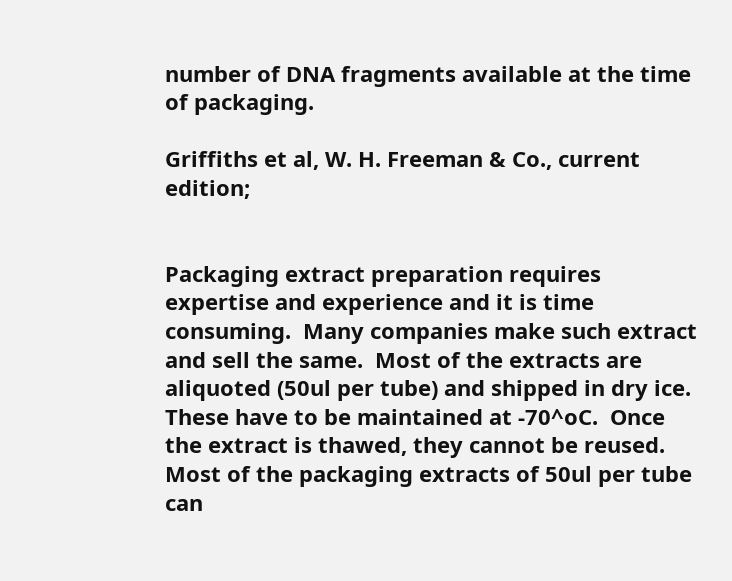number of DNA fragments available at the time of packaging.

Griffiths et al, W. H. Freeman & Co., current edition;


Packaging extract preparation requires expertise and experience and it is time consuming.  Many companies make such extract and sell the same.  Most of the extracts are aliquoted (50ul per tube) and shipped in dry ice.  These have to be maintained at -70^oC.  Once the extract is thawed, they cannot be reused.  Most of the packaging extracts of 50ul per tube can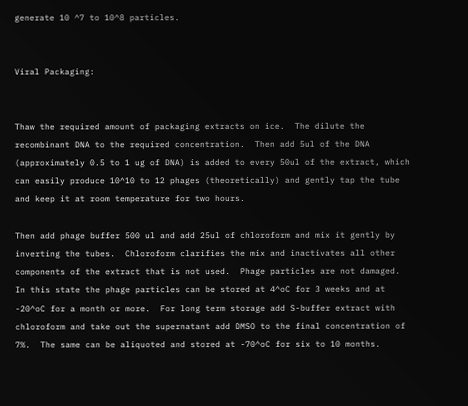generate 10 ^7 to 10^8 particles.


Viral Packaging:


Thaw the required amount of packaging extracts on ice.  The dilute the recombinant DNA to the required concentration.  Then add 5ul of the DNA (approximately 0.5 to 1 ug of DNA) is added to every 50ul of the extract, which can easily produce 10^10 to 12 phages (theoretically) and gently tap the tube and keep it at room temperature for two hours.

Then add phage buffer 500 ul and add 25ul of chloroform and mix it gently by inverting the tubes.  Chloroform clarifies the mix and inactivates all other components of the extract that is not used.  Phage particles are not damaged.  In this state the phage particles can be stored at 4^oC for 3 weeks and at -20^oC for a month or more.  For long term storage add S-buffer extract with chloroform and take out the supernatant add DMSO to the final concentration of 7%.  The same can be aliquoted and stored at -70^oC for six to 10 months.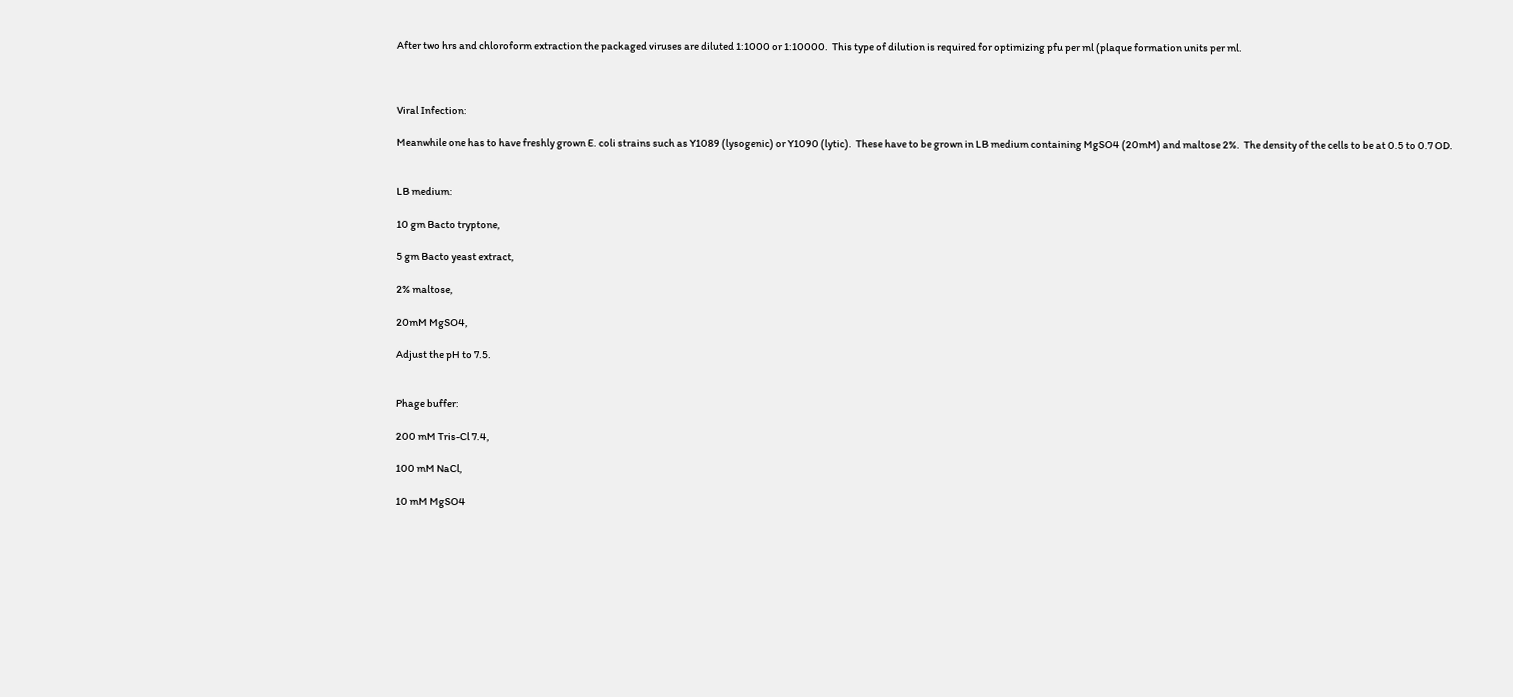After two hrs and chloroform extraction the packaged viruses are diluted 1:1000 or 1:10000.  This type of dilution is required for optimizing pfu per ml (plaque formation units per ml.



Viral Infection:

Meanwhile one has to have freshly grown E. coli strains such as Y1089 (lysogenic) or Y1090 (lytic).  These have to be grown in LB medium containing MgSO4 (20mM) and maltose 2%.  The density of the cells to be at 0.5 to 0.7 OD.


LB medium:

10 gm Bacto tryptone,

5 gm Bacto yeast extract,

2% maltose,

20mM MgSO4,

Adjust the pH to 7.5.


Phage buffer:

200 mM Tris-Cl 7.4,

100 mM NaCl,

10 mM MgSO4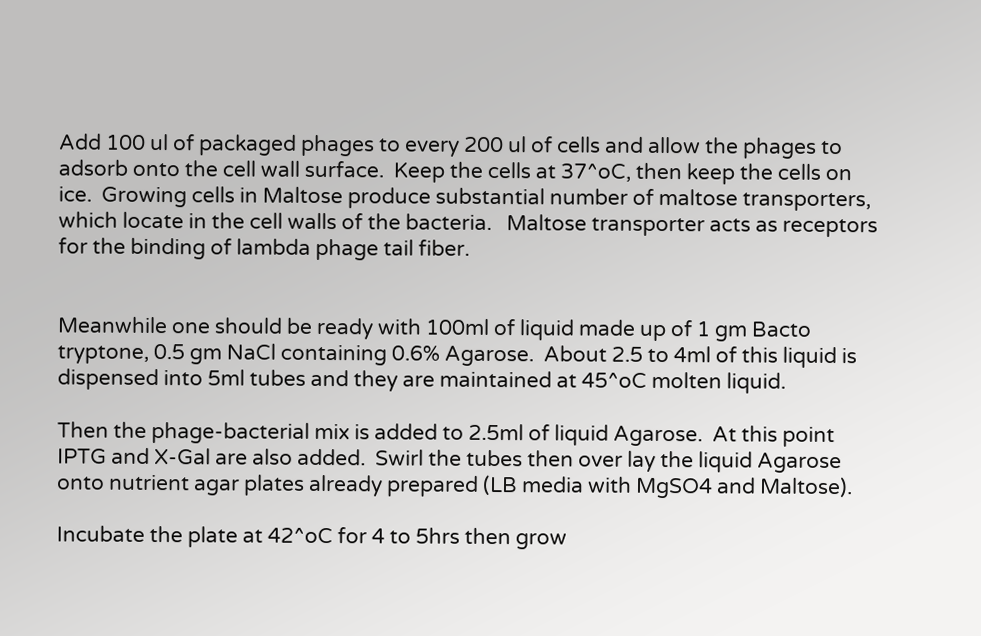Add 100 ul of packaged phages to every 200 ul of cells and allow the phages to adsorb onto the cell wall surface.  Keep the cells at 37^oC, then keep the cells on ice.  Growing cells in Maltose produce substantial number of maltose transporters, which locate in the cell walls of the bacteria.   Maltose transporter acts as receptors for the binding of lambda phage tail fiber.


Meanwhile one should be ready with 100ml of liquid made up of 1 gm Bacto tryptone, 0.5 gm NaCl containing 0.6% Agarose.  About 2.5 to 4ml of this liquid is dispensed into 5ml tubes and they are maintained at 45^oC molten liquid.

Then the phage-bacterial mix is added to 2.5ml of liquid Agarose.  At this point IPTG and X-Gal are also added.  Swirl the tubes then over lay the liquid Agarose onto nutrient agar plates already prepared (LB media with MgSO4 and Maltose).

Incubate the plate at 42^oC for 4 to 5hrs then grow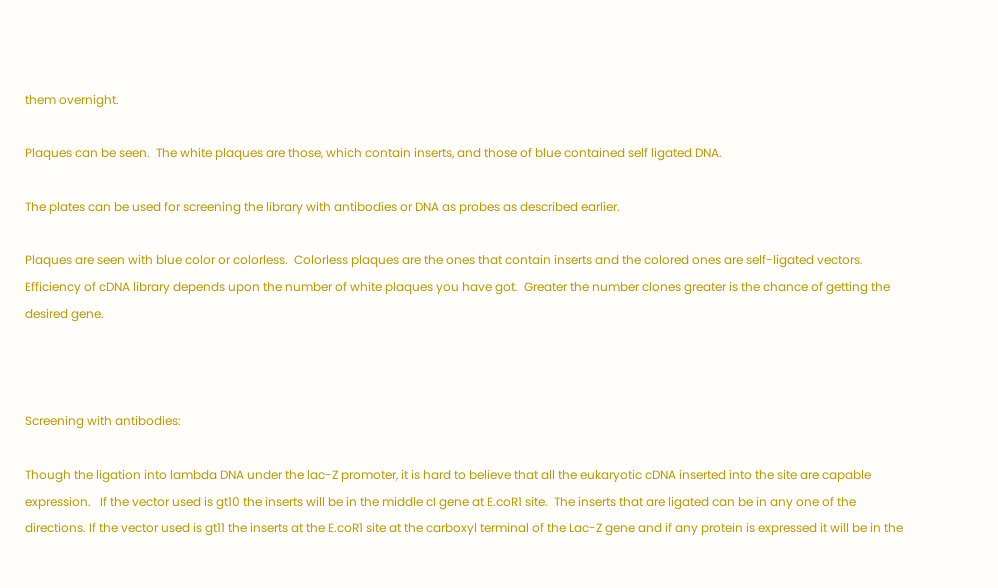them overnight.

Plaques can be seen.  The white plaques are those, which contain inserts, and those of blue contained self ligated DNA.

The plates can be used for screening the library with antibodies or DNA as probes as described earlier.

Plaques are seen with blue color or colorless.  Colorless plaques are the ones that contain inserts and the colored ones are self-ligated vectors.  Efficiency of cDNA library depends upon the number of white plaques you have got.  Greater the number clones greater is the chance of getting the desired gene.



Screening with antibodies:

Though the ligation into lambda DNA under the lac-Z promoter, it is hard to believe that all the eukaryotic cDNA inserted into the site are capable expression.   If the vector used is gt10 the inserts will be in the middle cI gene at E.coR1 site.  The inserts that are ligated can be in any one of the directions. If the vector used is gt11 the inserts at the E.coR1 site at the carboxyl terminal of the Lac-Z gene and if any protein is expressed it will be in the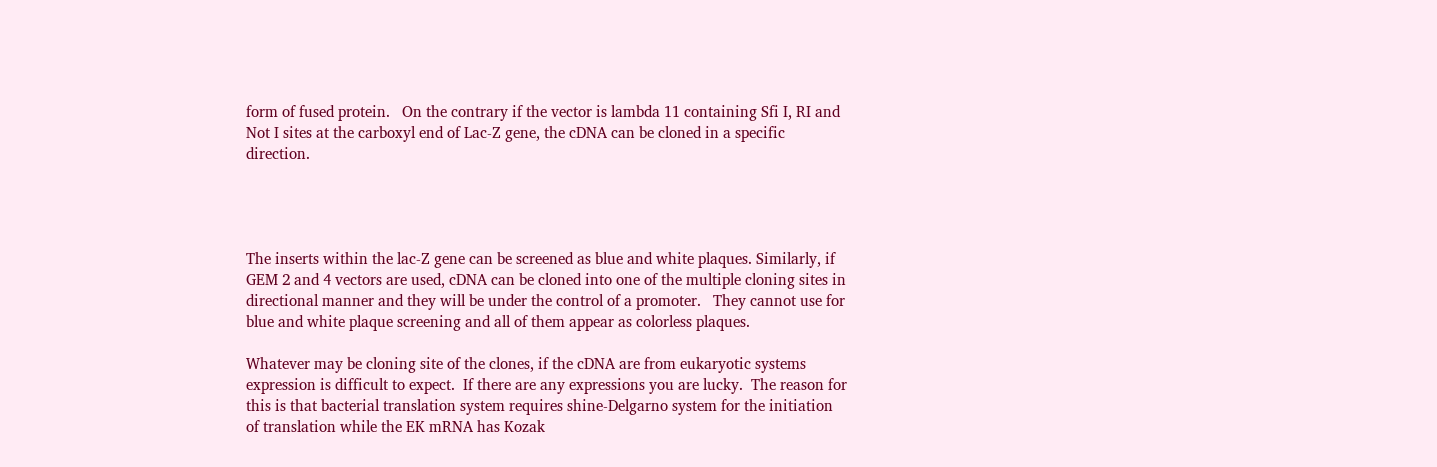form of fused protein.   On the contrary if the vector is lambda 11 containing Sfi I, RI and Not I sites at the carboxyl end of Lac-Z gene, the cDNA can be cloned in a specific direction.




The inserts within the lac-Z gene can be screened as blue and white plaques. Similarly, if GEM 2 and 4 vectors are used, cDNA can be cloned into one of the multiple cloning sites in directional manner and they will be under the control of a promoter.   They cannot use for blue and white plaque screening and all of them appear as colorless plaques.

Whatever may be cloning site of the clones, if the cDNA are from eukaryotic systems expression is difficult to expect.  If there are any expressions you are lucky.  The reason for this is that bacterial translation system requires shine-Delgarno system for the initiation of translation while the EK mRNA has Kozak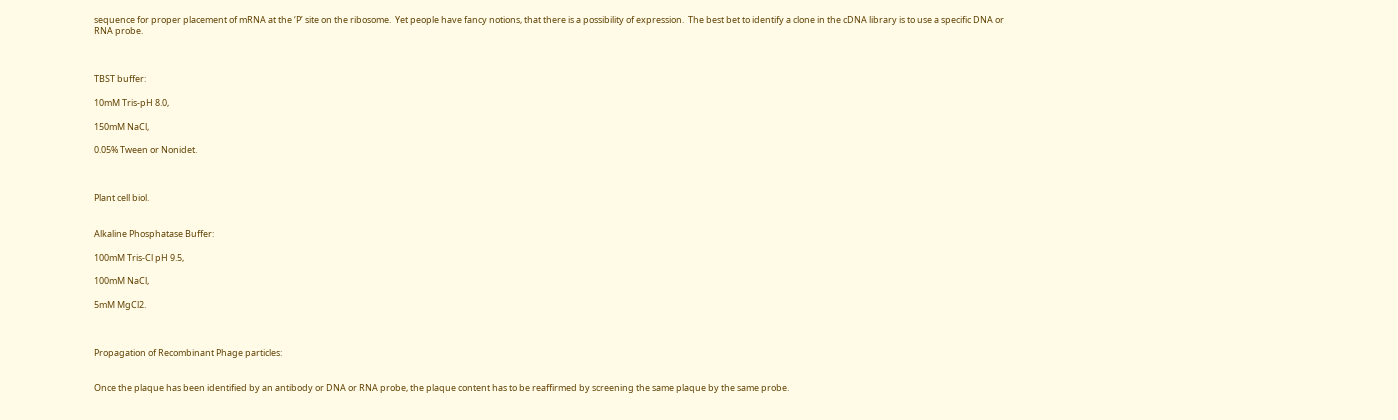sequence for proper placement of mRNA at the ‘P’ site on the ribosome.  Yet people have fancy notions, that there is a possibility of expression.  The best bet to identify a clone in the cDNA library is to use a specific DNA or RNA probe.



TBST buffer:

10mM Tris-pH 8.0,

150mM NaCl,

0.05% Tween or Nonidet.



Plant cell biol.


Alkaline Phosphatase Buffer:

100mM Tris-Cl pH 9.5,

100mM NaCl,

5mM MgCl2.



Propagation of Recombinant Phage particles:


Once the plaque has been identified by an antibody or DNA or RNA probe, the plaque content has to be reaffirmed by screening the same plaque by the same probe.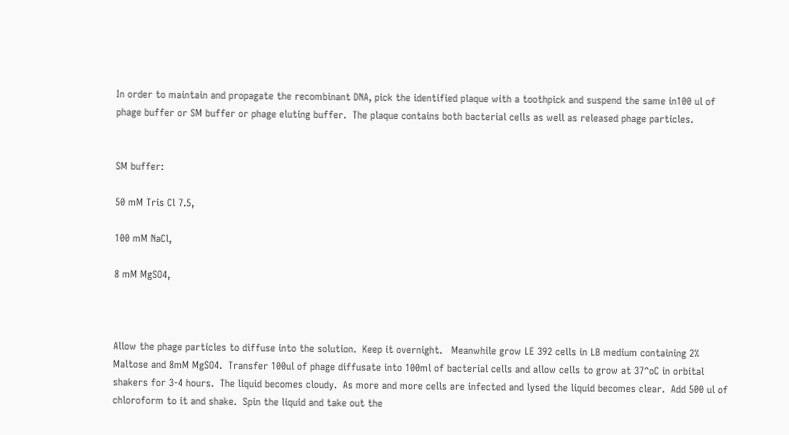In order to maintain and propagate the recombinant DNA, pick the identified plaque with a toothpick and suspend the same in100 ul of phage buffer or SM buffer or phage eluting buffer.  The plaque contains both bacterial cells as well as released phage particles.


SM buffer:

50 mM Tris Cl 7.5,

100 mM NaCl,

8 mM MgSO4,



Allow the phage particles to diffuse into the solution.  Keep it overnight.   Meanwhile grow LE 392 cells in LB medium containing 2% Maltose and 8mM MgSO4.  Transfer 100ul of phage diffusate into 100ml of bacterial cells and allow cells to grow at 37^oC in orbital shakers for 3-4 hours.  The liquid becomes cloudy.  As more and more cells are infected and lysed the liquid becomes clear.  Add 500 ul of chloroform to it and shake.  Spin the liquid and take out the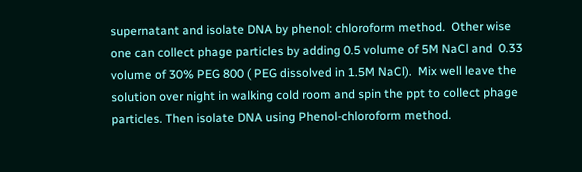supernatant and isolate DNA by phenol: chloroform method.  Other wise one can collect phage particles by adding 0.5 volume of 5M NaCl and  0.33 volume of 30% PEG 800 ( PEG dissolved in 1.5M NaCl).  Mix well leave the solution over night in walking cold room and spin the ppt to collect phage particles. Then isolate DNA using Phenol-chloroform method.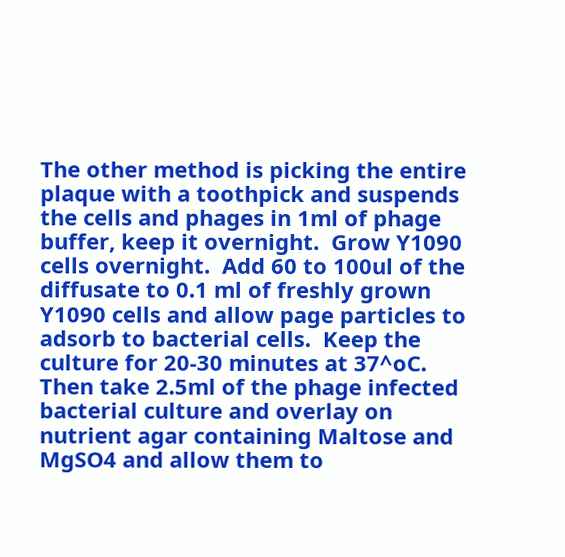The other method is picking the entire plaque with a toothpick and suspends the cells and phages in 1ml of phage buffer, keep it overnight.  Grow Y1090 cells overnight.  Add 60 to 100ul of the diffusate to 0.1 ml of freshly grown Y1090 cells and allow page particles to adsorb to bacterial cells.  Keep the culture for 20-30 minutes at 37^oC.  Then take 2.5ml of the phage infected bacterial culture and overlay on nutrient agar containing Maltose and MgSO4 and allow them to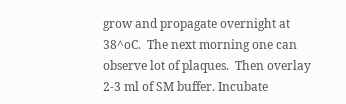grow and propagate overnight at 38^oC.  The next morning one can observe lot of plaques.  Then overlay 2-3 ml of SM buffer. Incubate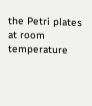the Petri plates at room temperature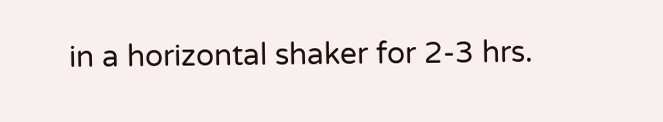in a horizontal shaker for 2-3 hrs.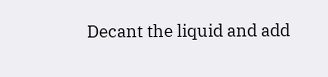Decant the liquid and add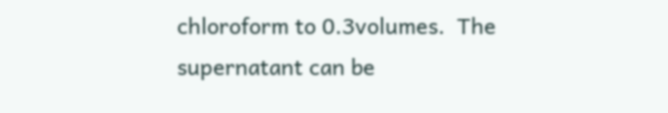chloroform to 0.3volumes.  The supernatant can be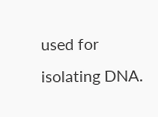used for isolating DNA.